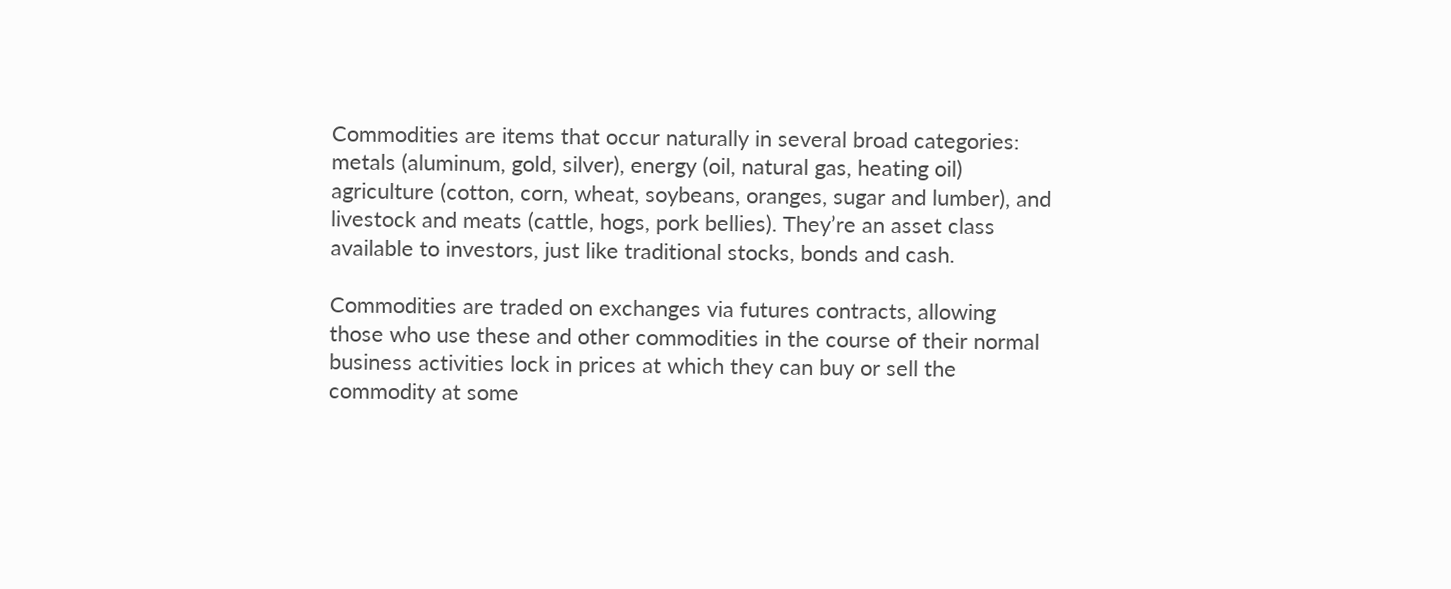Commodities are items that occur naturally in several broad categories: metals (aluminum, gold, silver), energy (oil, natural gas, heating oil) agriculture (cotton, corn, wheat, soybeans, oranges, sugar and lumber), and livestock and meats (cattle, hogs, pork bellies). They’re an asset class available to investors, just like traditional stocks, bonds and cash.

Commodities are traded on exchanges via futures contracts, allowing those who use these and other commodities in the course of their normal business activities lock in prices at which they can buy or sell the commodity at some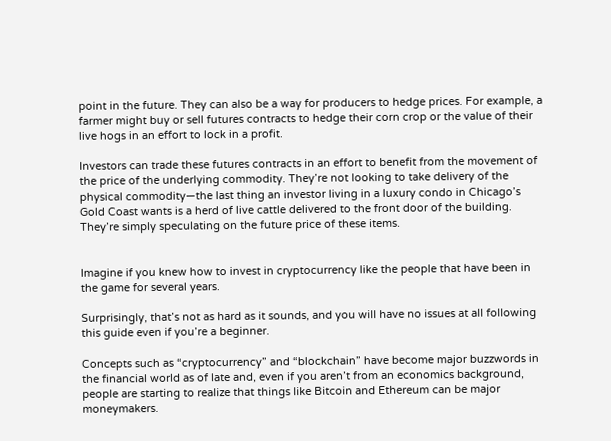point in the future. They can also be a way for producers to hedge prices. For example, a farmer might buy or sell futures contracts to hedge their corn crop or the value of their live hogs in an effort to lock in a profit.

Investors can trade these futures contracts in an effort to benefit from the movement of the price of the underlying commodity. They’re not looking to take delivery of the physical commodity—the last thing an investor living in a luxury condo in Chicago’s Gold Coast wants is a herd of live cattle delivered to the front door of the building. They’re simply speculating on the future price of these items.


Imagine if you knew how to invest in cryptocurrency like the people that have been in the game for several years.

Surprisingly, that’s not as hard as it sounds, and you will have no issues at all following this guide even if you’re a beginner.

Concepts such as “cryptocurrency” and “blockchain” have become major buzzwords in the financial world as of late and, even if you aren’t from an economics background, people are starting to realize that things like Bitcoin and Ethereum can be major moneymakers.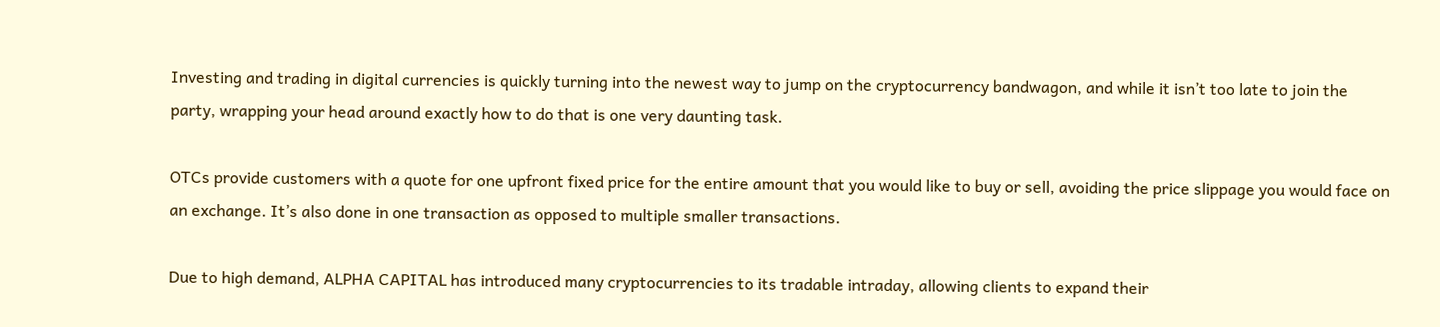Investing and trading in digital currencies is quickly turning into the newest way to jump on the cryptocurrency bandwagon, and while it isn’t too late to join the party, wrapping your head around exactly how to do that is one very daunting task.

OTCs provide customers with a quote for one upfront fixed price for the entire amount that you would like to buy or sell, avoiding the price slippage you would face on an exchange. It’s also done in one transaction as opposed to multiple smaller transactions.

Due to high demand, ALPHA CAPITAL has introduced many cryptocurrencies to its tradable intraday, allowing clients to expand their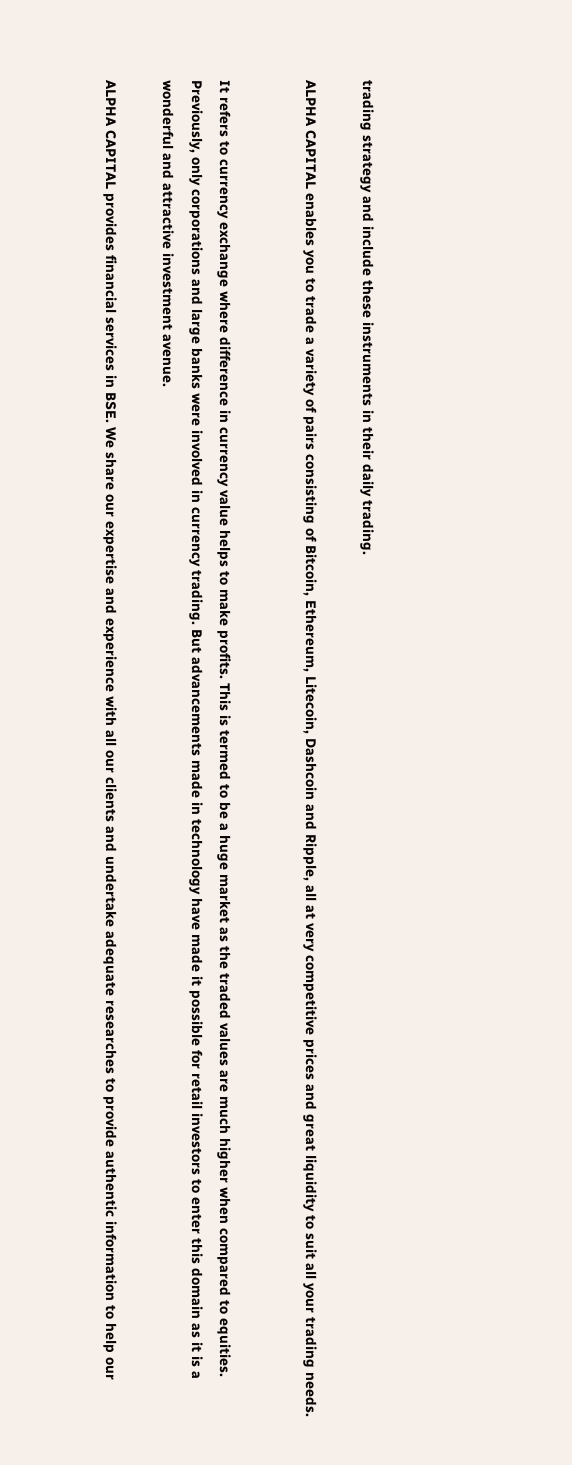trading strategy and include these instruments in their daily trading.

ALPHA CAPITAL enables you to trade a variety of pairs consisting of Bitcoin, Ethereum, Litecoin, Dashcoin and Ripple, all at very competitive prices and great liquidity to suit all your trading needs.


It refers to currency exchange where difference in currency value helps to make profits. This is termed to be a huge market as the traded values are much higher when compared to equities. Previously, only corporations and large banks were involved in currency trading. But advancements made in technology have made it possible for retail investors to enter this domain as it is a wonderful and attractive investment avenue.

ALPHA CAPITAL provides financial services in BSE. We share our expertise and experience with all our clients and undertake adequate researches to provide authentic information to help our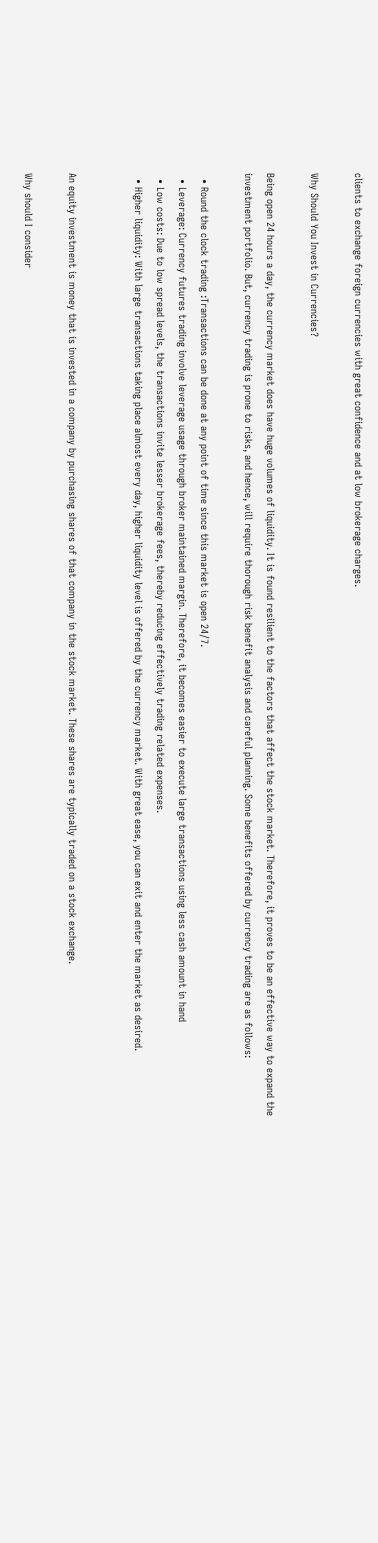clients to exchange foreign currencies with great confidence and at low brokerage charges.

Why Should You Invest in Currencies?

Being open 24 hours a day, the currency market does have huge volumes of liquidity. It is found resilient to the factors that affect the stock market. Therefore, it proves to be an effective way to expand the investment portfolio. But, currency trading is prone to risks, and hence, will require thorough risk benefit analysis and careful planning. Some benefits offered by currency trading are as follows:

  • Round the clock trading :Transactions can be done at any point of time since this market is open 24/7.
  • Leverage: Currency futures trading involve leverage usage through broker maintained margin. Therefore, it becomes easier to execute large transactions using less cash amount in hand
  • Low costs: Due to low spread levels, the transactions invite lesser brokerage fees, thereby reducing effectively trading related expenses.
  • Higher liquidity: With large transactions taking place almost every day, higher liquidity level is offered by the currency market. With great ease, you can exit and enter the market as desired.


An equity investment is money that is invested in a company by purchasing shares of that company in the stock market. These shares are typically traded on a stock exchange.

Why should I consider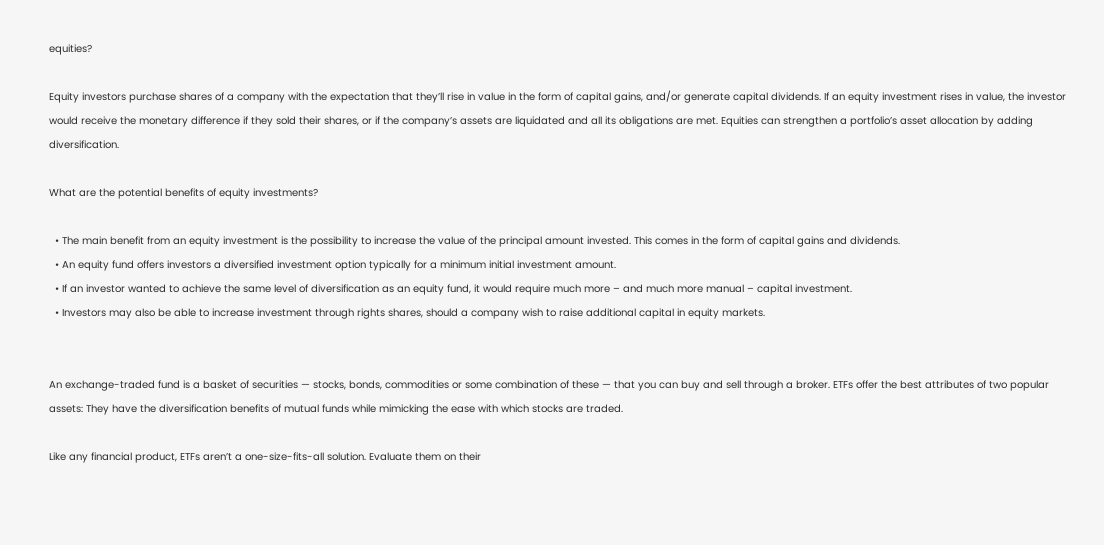equities?

Equity investors purchase shares of a company with the expectation that they’ll rise in value in the form of capital gains, and/or generate capital dividends. If an equity investment rises in value, the investor would receive the monetary difference if they sold their shares, or if the company’s assets are liquidated and all its obligations are met. Equities can strengthen a portfolio’s asset allocation by adding diversification.

What are the potential benefits of equity investments?

  • The main benefit from an equity investment is the possibility to increase the value of the principal amount invested. This comes in the form of capital gains and dividends.
  • An equity fund offers investors a diversified investment option typically for a minimum initial investment amount.
  • If an investor wanted to achieve the same level of diversification as an equity fund, it would require much more – and much more manual – capital investment.
  • Investors may also be able to increase investment through rights shares, should a company wish to raise additional capital in equity markets.


An exchange-traded fund is a basket of securities — stocks, bonds, commodities or some combination of these — that you can buy and sell through a broker. ETFs offer the best attributes of two popular assets: They have the diversification benefits of mutual funds while mimicking the ease with which stocks are traded.

Like any financial product, ETFs aren’t a one-size-fits-all solution. Evaluate them on their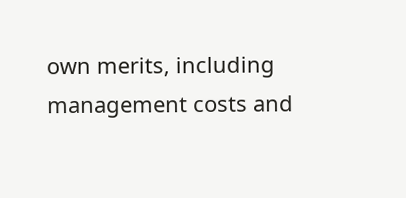own merits, including management costs and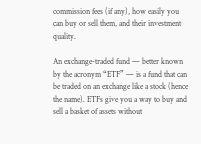commission fees (if any), how easily you can buy or sell them, and their investment quality.

An exchange-traded fund — better known by the acronym “ETF” — is a fund that can be traded on an exchange like a stock (hence the name). ETFs give you a way to buy and sell a basket of assets without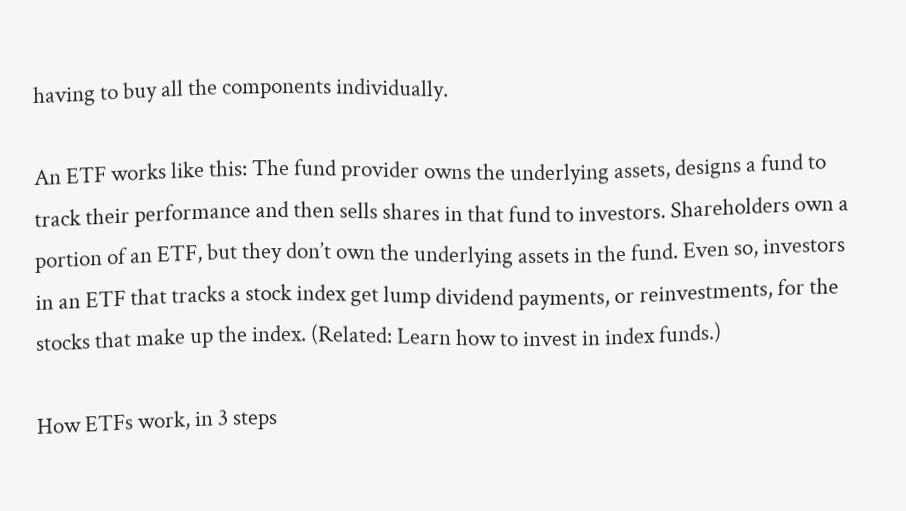having to buy all the components individually.

An ETF works like this: The fund provider owns the underlying assets, designs a fund to track their performance and then sells shares in that fund to investors. Shareholders own a portion of an ETF, but they don’t own the underlying assets in the fund. Even so, investors in an ETF that tracks a stock index get lump dividend payments, or reinvestments, for the stocks that make up the index. (Related: Learn how to invest in index funds.)

How ETFs work, in 3 steps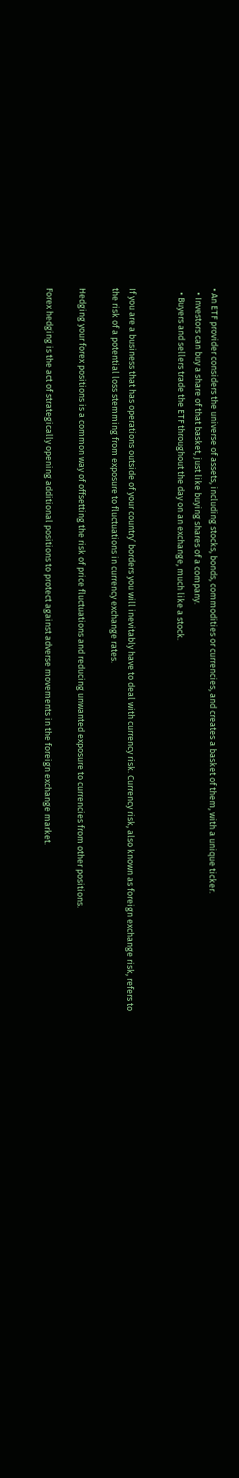• An ETF provider considers the universe of assets, including stocks, bonds, commodities or currencies, and creates a basket of them, with a unique ticker.
  • Investors can buy a share of that basket, just like buying shares of a company.
  • Buyers and sellers trade the ETF throughout the day on an exchange, much like a stock.


If you are a business that has operations outside of your country’ borders you will inevitably have to deal with currency risk. Currency risk, also known as foreign exchange risk, refers to the risk of a potential loss stemming from exposure to fluctuations in currency exchange rates.

Hedging your forex positions is a common way of offsetting the risk of price fluctuations and reducing unwanted exposure to currencies from other positions.

Forex hedging is the act of strategically opening additional positions to protect against adverse movements in the foreign exchange market.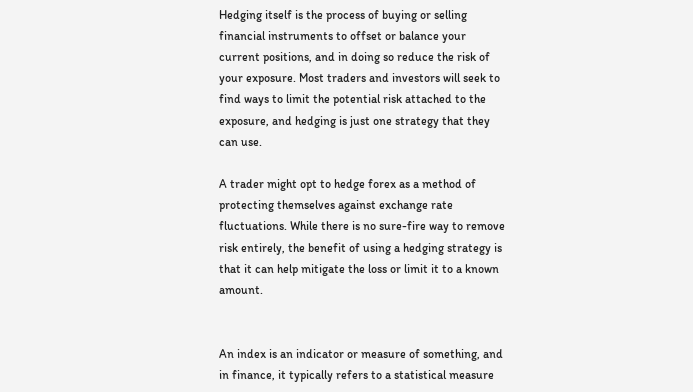Hedging itself is the process of buying or selling financial instruments to offset or balance your current positions, and in doing so reduce the risk of your exposure. Most traders and investors will seek to find ways to limit the potential risk attached to the exposure, and hedging is just one strategy that they can use.

A trader might opt to hedge forex as a method of protecting themselves against exchange rate fluctuations. While there is no sure-fire way to remove risk entirely, the benefit of using a hedging strategy is that it can help mitigate the loss or limit it to a known amount.


An index is an indicator or measure of something, and in finance, it typically refers to a statistical measure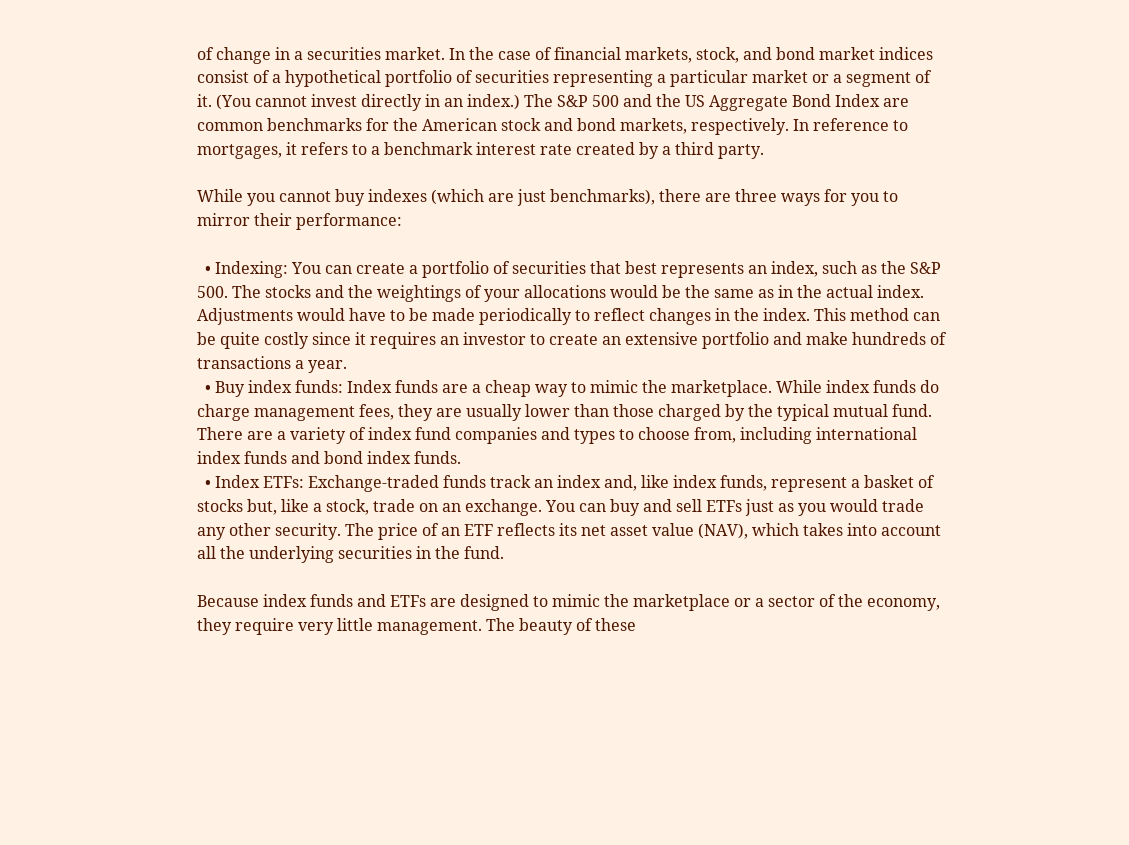of change in a securities market. In the case of financial markets, stock, and bond market indices consist of a hypothetical portfolio of securities representing a particular market or a segment of it. (You cannot invest directly in an index.) The S&P 500 and the US Aggregate Bond Index are common benchmarks for the American stock and bond markets, respectively. In reference to mortgages, it refers to a benchmark interest rate created by a third party.

While you cannot buy indexes (which are just benchmarks), there are three ways for you to mirror their performance:

  • Indexing: You can create a portfolio of securities that best represents an index, such as the S&P 500. The stocks and the weightings of your allocations would be the same as in the actual index. Adjustments would have to be made periodically to reflect changes in the index. This method can be quite costly since it requires an investor to create an extensive portfolio and make hundreds of transactions a year.
  • Buy index funds: Index funds are a cheap way to mimic the marketplace. While index funds do charge management fees, they are usually lower than those charged by the typical mutual fund. There are a variety of index fund companies and types to choose from, including international index funds and bond index funds.
  • Index ETFs: Exchange-traded funds track an index and, like index funds, represent a basket of stocks but, like a stock, trade on an exchange. You can buy and sell ETFs just as you would trade any other security. The price of an ETF reflects its net asset value (NAV), which takes into account all the underlying securities in the fund.

Because index funds and ETFs are designed to mimic the marketplace or a sector of the economy, they require very little management. The beauty of these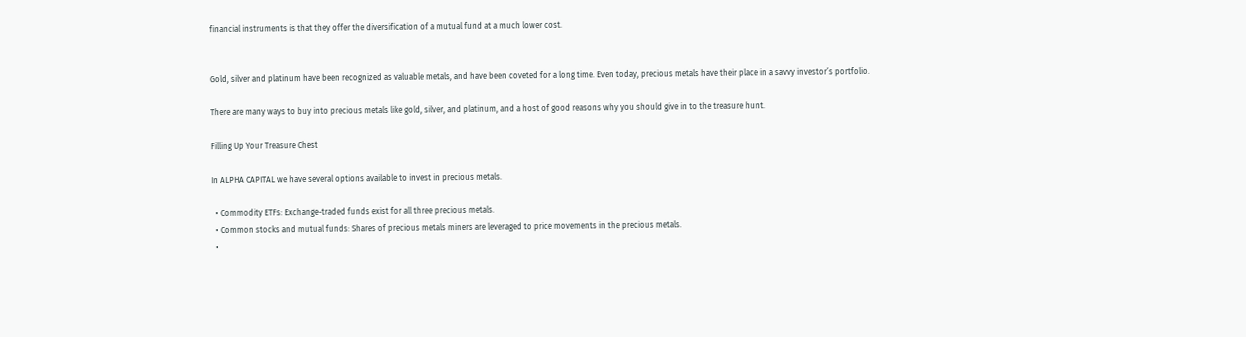financial instruments is that they offer the diversification of a mutual fund at a much lower cost.


Gold, silver and platinum have been recognized as valuable metals, and have been coveted for a long time. Even today, precious metals have their place in a savvy investor’s portfolio.

There are many ways to buy into precious metals like gold, silver, and platinum, and a host of good reasons why you should give in to the treasure hunt.

Filling Up Your Treasure Chest

In ALPHA CAPITAL we have several options available to invest in precious metals.

  • Commodity ETFs: Exchange-traded funds exist for all three precious metals.
  • Common stocks and mutual funds: Shares of precious metals miners are leveraged to price movements in the precious metals.
  •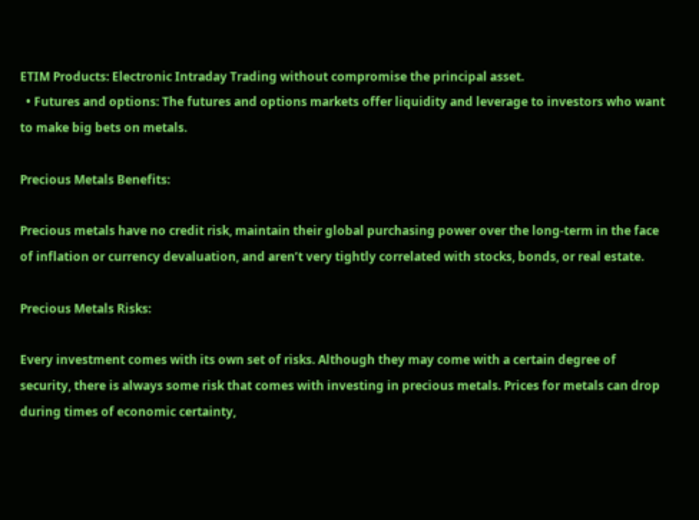ETIM Products: Electronic Intraday Trading without compromise the principal asset.
  • Futures and options: The futures and options markets offer liquidity and leverage to investors who want to make big bets on metals.

Precious Metals Benefits:

Precious metals have no credit risk, maintain their global purchasing power over the long-term in the face of inflation or currency devaluation, and aren’t very tightly correlated with stocks, bonds, or real estate.

Precious Metals Risks:

Every investment comes with its own set of risks. Although they may come with a certain degree of security, there is always some risk that comes with investing in precious metals. Prices for metals can drop during times of economic certainty,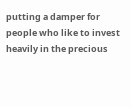putting a damper for people who like to invest heavily in the precious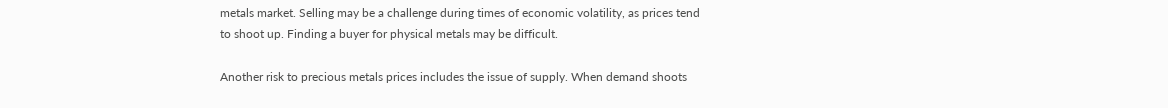metals market. Selling may be a challenge during times of economic volatility, as prices tend to shoot up. Finding a buyer for physical metals may be difficult.

Another risk to precious metals prices includes the issue of supply. When demand shoots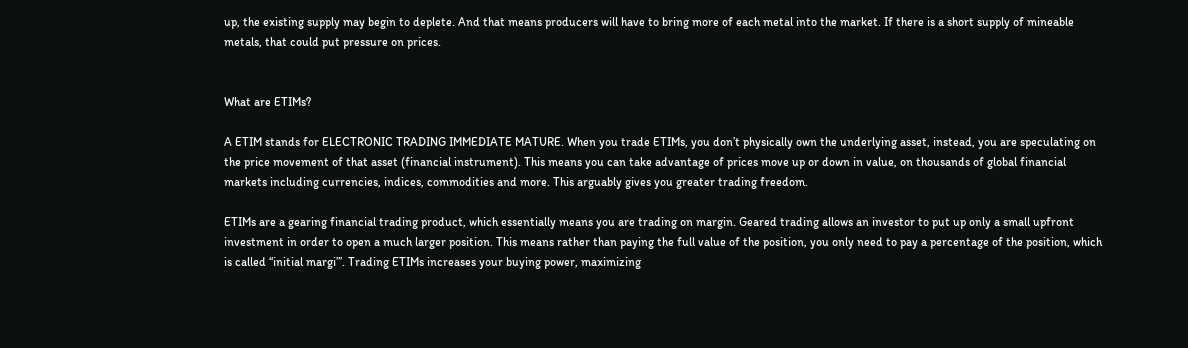up, the existing supply may begin to deplete. And that means producers will have to bring more of each metal into the market. If there is a short supply of mineable metals, that could put pressure on prices.


What are ETIMs?

A ETIM stands for ELECTRONIC TRADING IMMEDIATE MATURE. When you trade ETIMs, you don’t physically own the underlying asset, instead, you are speculating on the price movement of that asset (financial instrument). This means you can take advantage of prices move up or down in value, on thousands of global financial markets including currencies, indices, commodities and more. This arguably gives you greater trading freedom.

ETIMs are a gearing financial trading product, which essentially means you are trading on margin. Geared trading allows an investor to put up only a small upfront investment in order to open a much larger position. This means rather than paying the full value of the position, you only need to pay a percentage of the position, which is called “initial margi”’. Trading ETIMs increases your buying power, maximizing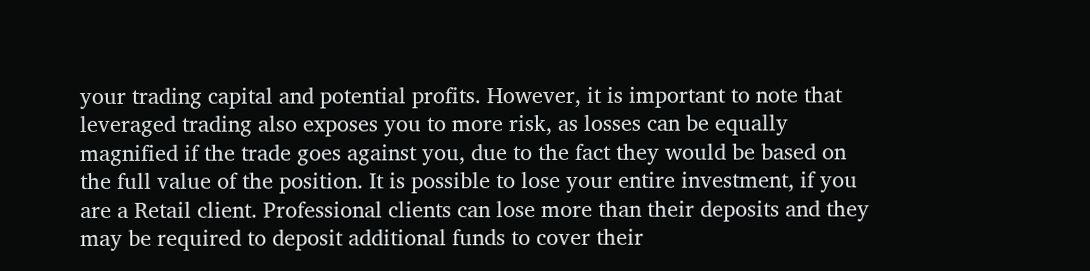your trading capital and potential profits. However, it is important to note that leveraged trading also exposes you to more risk, as losses can be equally magnified if the trade goes against you, due to the fact they would be based on the full value of the position. It is possible to lose your entire investment, if you are a Retail client. Professional clients can lose more than their deposits and they may be required to deposit additional funds to cover their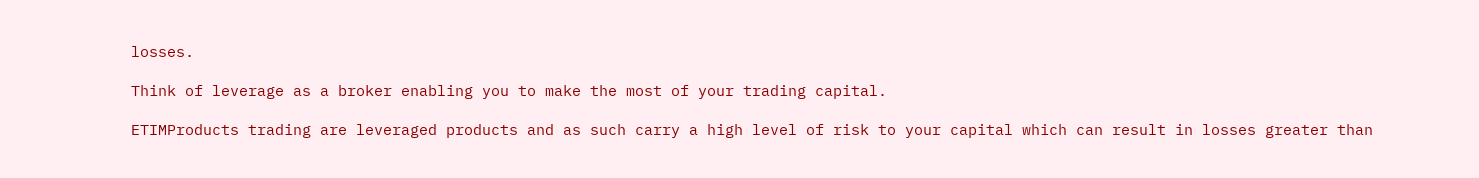losses.

Think of leverage as a broker enabling you to make the most of your trading capital.

ETIMProducts trading are leveraged products and as such carry a high level of risk to your capital which can result in losses greater than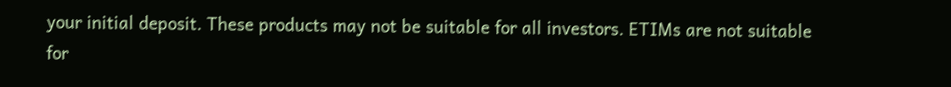your initial deposit. These products may not be suitable for all investors. ETIMs are not suitable for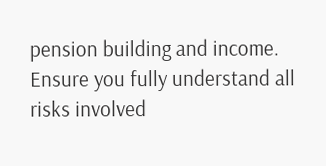pension building and income. Ensure you fully understand all risks involved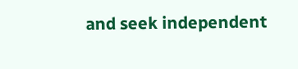and seek independent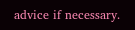advice if necessary.